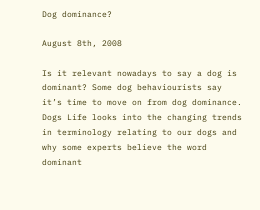Dog dominance?

August 8th, 2008

Is it relevant nowadays to say a dog is dominant? Some dog behaviourists say it’s time to move on from dog dominance. Dogs Life looks into the changing trends in terminology relating to our dogs and why some experts believe the word dominant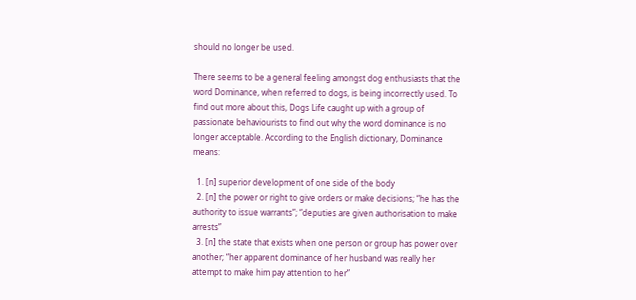should no longer be used.

There seems to be a general feeling amongst dog enthusiasts that the word Dominance, when referred to dogs, is being incorrectly used. To find out more about this, Dogs Life caught up with a group of passionate behaviourists to find out why the word dominance is no longer acceptable. According to the English dictionary, Dominance means:

  1. [n] superior development of one side of the body
  2. [n] the power or right to give orders or make decisions; “he has the authority to issue warrants”; “deputies are given authorisation to make arrests”
  3. [n] the state that exists when one person or group has power over another; “her apparent dominance of her husband was really her attempt to make him pay attention to her”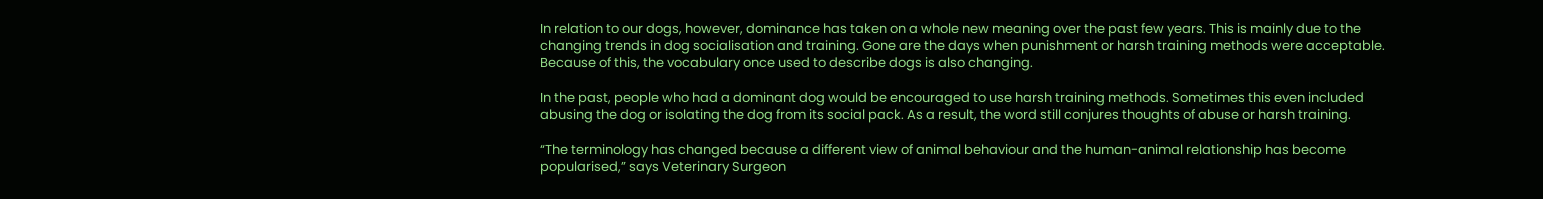In relation to our dogs, however, dominance has taken on a whole new meaning over the past few years. This is mainly due to the changing trends in dog socialisation and training. Gone are the days when punishment or harsh training methods were acceptable. Because of this, the vocabulary once used to describe dogs is also changing.

In the past, people who had a dominant dog would be encouraged to use harsh training methods. Sometimes this even included abusing the dog or isolating the dog from its social pack. As a result, the word still conjures thoughts of abuse or harsh training.

“The terminology has changed because a different view of animal behaviour and the human-animal relationship has become popularised,” says Veterinary Surgeon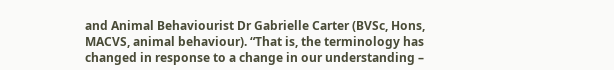and Animal Behaviourist Dr Gabrielle Carter (BVSc, Hons, MACVS, animal behaviour). “That is, the terminology has changed in response to a change in our understanding –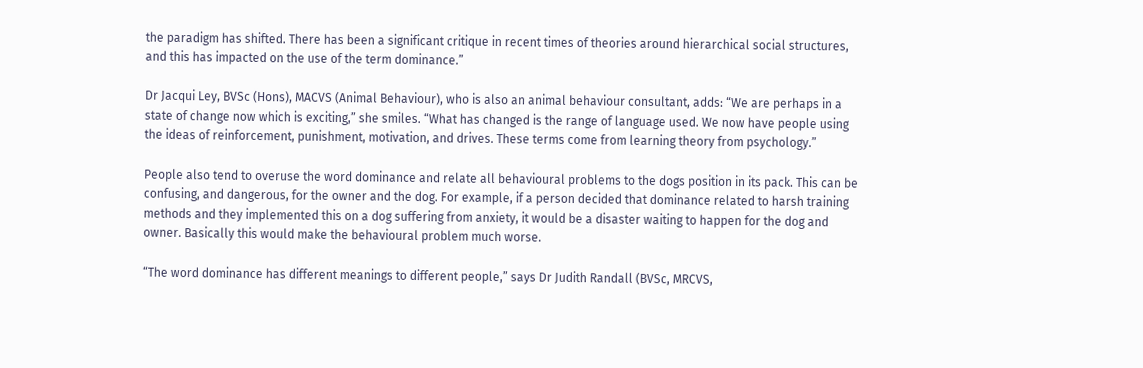the paradigm has shifted. There has been a significant critique in recent times of theories around hierarchical social structures, and this has impacted on the use of the term dominance.”

Dr Jacqui Ley, BVSc (Hons), MACVS (Animal Behaviour), who is also an animal behaviour consultant, adds: “We are perhaps in a state of change now which is exciting,” she smiles. “What has changed is the range of language used. We now have people using the ideas of reinforcement, punishment, motivation, and drives. These terms come from learning theory from psychology.”

People also tend to overuse the word dominance and relate all behavioural problems to the dogs position in its pack. This can be confusing, and dangerous, for the owner and the dog. For example, if a person decided that dominance related to harsh training methods and they implemented this on a dog suffering from anxiety, it would be a disaster waiting to happen for the dog and owner. Basically this would make the behavioural problem much worse.

“The word dominance has different meanings to different people,” says Dr Judith Randall (BVSc, MRCVS,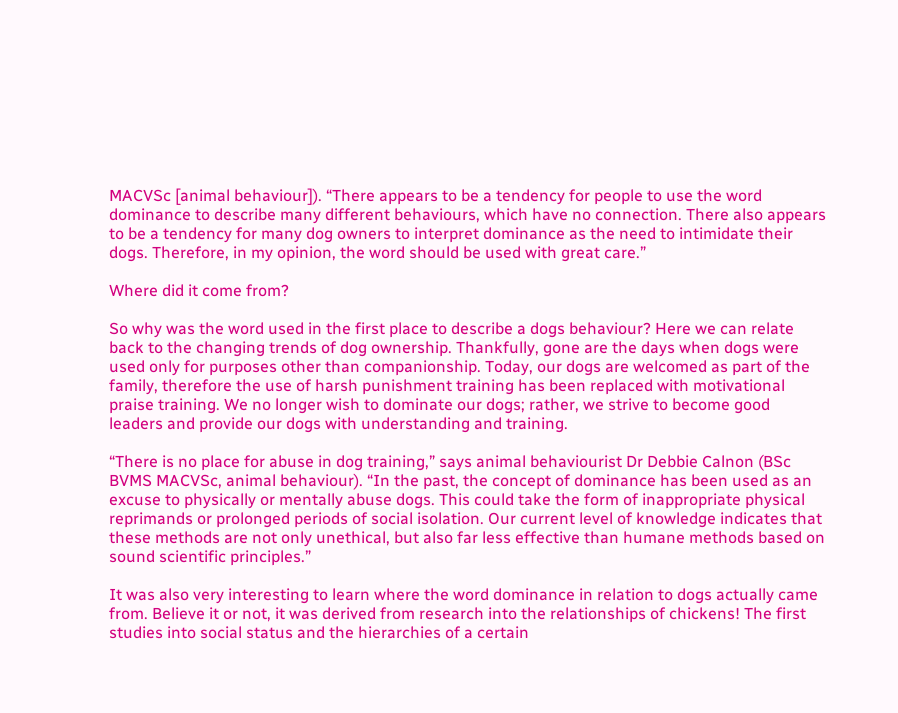MACVSc [animal behaviour]). “There appears to be a tendency for people to use the word dominance to describe many different behaviours, which have no connection. There also appears to be a tendency for many dog owners to interpret dominance as the need to intimidate their dogs. Therefore, in my opinion, the word should be used with great care.”

Where did it come from?

So why was the word used in the first place to describe a dogs behaviour? Here we can relate back to the changing trends of dog ownership. Thankfully, gone are the days when dogs were used only for purposes other than companionship. Today, our dogs are welcomed as part of the family, therefore the use of harsh punishment training has been replaced with motivational praise training. We no longer wish to dominate our dogs; rather, we strive to become good leaders and provide our dogs with understanding and training.

“There is no place for abuse in dog training,” says animal behaviourist Dr Debbie Calnon (BSc BVMS MACVSc, animal behaviour). “In the past, the concept of dominance has been used as an excuse to physically or mentally abuse dogs. This could take the form of inappropriate physical reprimands or prolonged periods of social isolation. Our current level of knowledge indicates that these methods are not only unethical, but also far less effective than humane methods based on sound scientific principles.”

It was also very interesting to learn where the word dominance in relation to dogs actually came from. Believe it or not, it was derived from research into the relationships of chickens! The first studies into social status and the hierarchies of a certain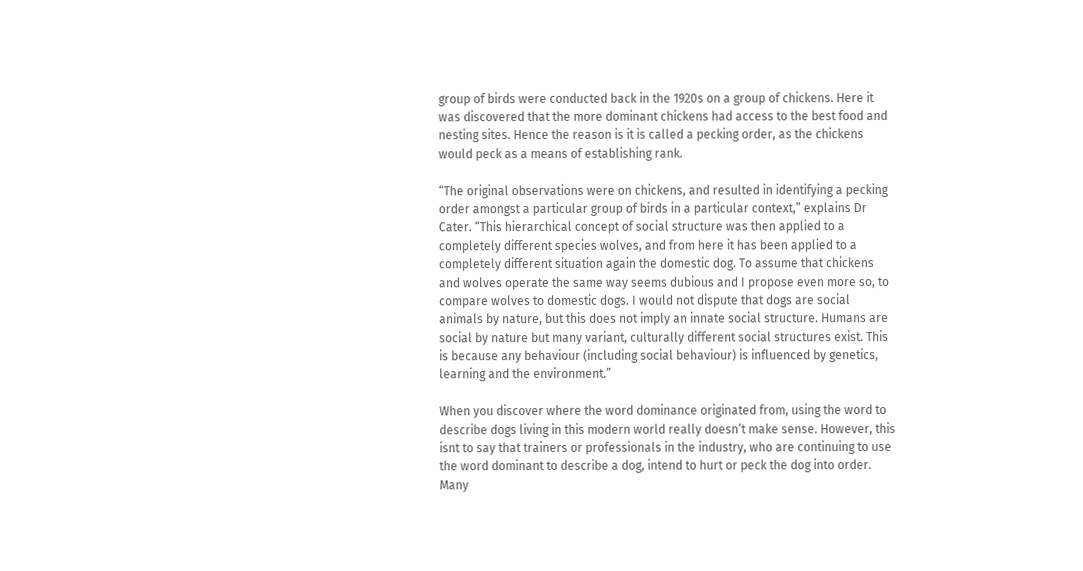group of birds were conducted back in the 1920s on a group of chickens. Here it was discovered that the more dominant chickens had access to the best food and nesting sites. Hence the reason is it is called a pecking order, as the chickens would peck as a means of establishing rank.

“The original observations were on chickens, and resulted in identifying a pecking order amongst a particular group of birds in a particular context,” explains Dr Cater. “This hierarchical concept of social structure was then applied to a completely different species wolves, and from here it has been applied to a completely different situation again the domestic dog. To assume that chickens and wolves operate the same way seems dubious and I propose even more so, to compare wolves to domestic dogs. I would not dispute that dogs are social animals by nature, but this does not imply an innate social structure. Humans are social by nature but many variant, culturally different social structures exist. This is because any behaviour (including social behaviour) is influenced by genetics, learning and the environment.”

When you discover where the word dominance originated from, using the word to describe dogs living in this modern world really doesn’t make sense. However, this isnt to say that trainers or professionals in the industry, who are continuing to use the word dominant to describe a dog, intend to hurt or peck the dog into order. Many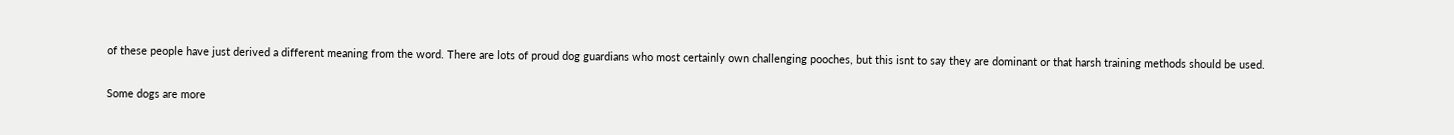of these people have just derived a different meaning from the word. There are lots of proud dog guardians who most certainly own challenging pooches, but this isnt to say they are dominant or that harsh training methods should be used.

Some dogs are more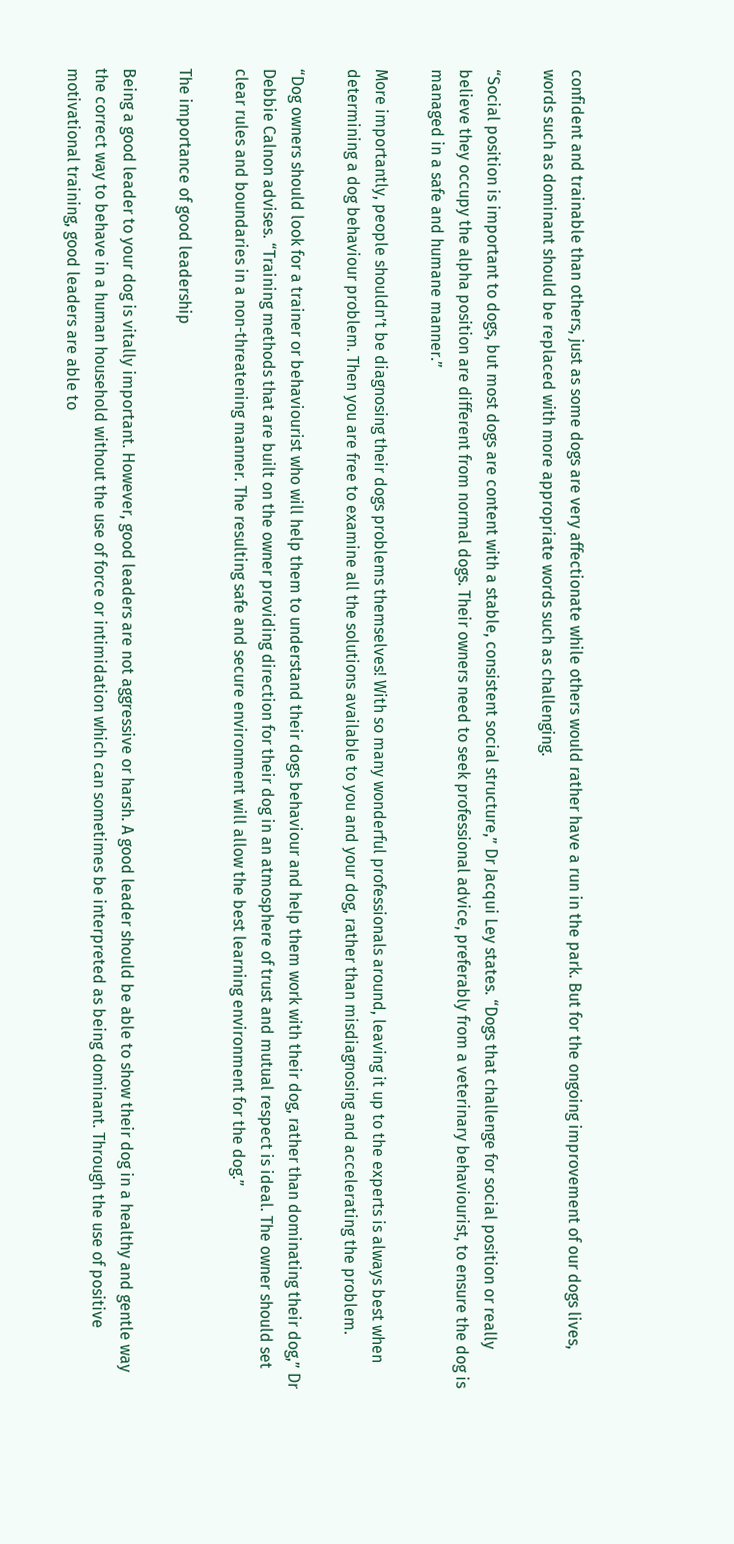confident and trainable than others, just as some dogs are very affectionate while others would rather have a run in the park. But for the ongoing improvement of our dogs lives, words such as dominant should be replaced with more appropriate words such as challenging.

“Social position is important to dogs, but most dogs are content with a stable, consistent social structure,” Dr Jacqui Ley states. “Dogs that challenge for social position or really believe they occupy the alpha position are different from normal dogs. Their owners need to seek professional advice, preferably from a veterinary behaviourist, to ensure the dog is managed in a safe and humane manner.”

More importantly, people shouldn’t be diagnosing their dogs problems themselves! With so many wonderful professionals around, leaving it up to the experts is always best when determining a dog behaviour problem. Then you are free to examine all the solutions available to you and your dog, rather than misdiagnosing and accelerating the problem.

“Dog owners should look for a trainer or behaviourist who will help them to understand their dogs behaviour and help them work with their dog, rather than dominating their dog,” Dr Debbie Calnon advises. “Training methods that are built on the owner providing direction for their dog in an atmosphere of trust and mutual respect is ideal. The owner should set clear rules and boundaries in a non-threatening manner. The resulting safe and secure environment will allow the best learning environment for the dog.”

The importance of good leadership

Being a good leader to your dog is vitally important. However, good leaders are not aggressive or harsh. A good leader should be able to show their dog in a healthy and gentle way the correct way to behave in a human household without the use of force or intimidation which can sometimes be interpreted as being dominant. Through the use of positive motivational training, good leaders are able to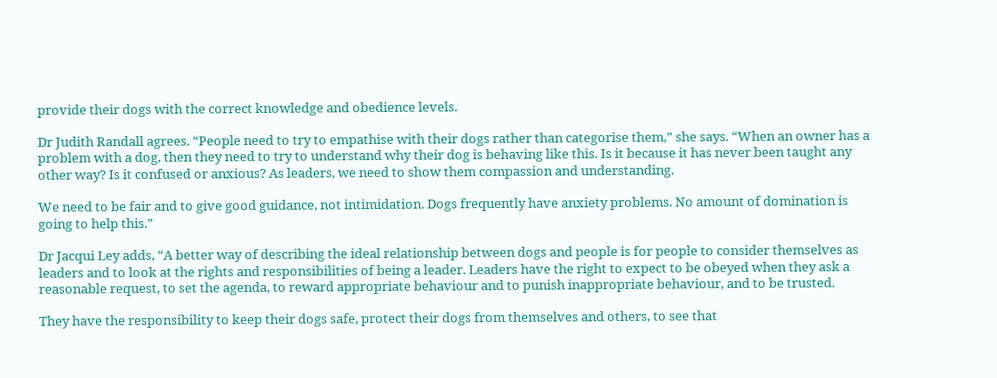provide their dogs with the correct knowledge and obedience levels.

Dr Judith Randall agrees. “People need to try to empathise with their dogs rather than categorise them,” she says. “When an owner has a problem with a dog, then they need to try to understand why their dog is behaving like this. Is it because it has never been taught any other way? Is it confused or anxious? As leaders, we need to show them compassion and understanding.

We need to be fair and to give good guidance, not intimidation. Dogs frequently have anxiety problems. No amount of domination is going to help this.”

Dr Jacqui Ley adds, “A better way of describing the ideal relationship between dogs and people is for people to consider themselves as leaders and to look at the rights and responsibilities of being a leader. Leaders have the right to expect to be obeyed when they ask a reasonable request, to set the agenda, to reward appropriate behaviour and to punish inappropriate behaviour, and to be trusted.

They have the responsibility to keep their dogs safe, protect their dogs from themselves and others, to see that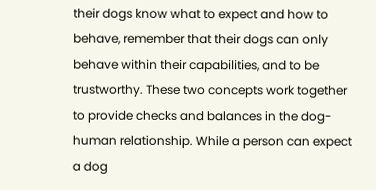their dogs know what to expect and how to behave, remember that their dogs can only behave within their capabilities, and to be trustworthy. These two concepts work together to provide checks and balances in the dog-human relationship. While a person can expect a dog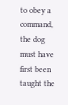to obey a command, the dog must have first been taught the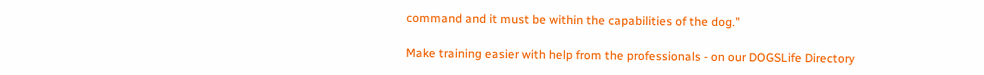command and it must be within the capabilities of the dog.”

Make training easier with help from the professionals - on our DOGSLife Directory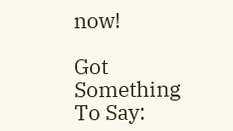now!

Got Something To Say: